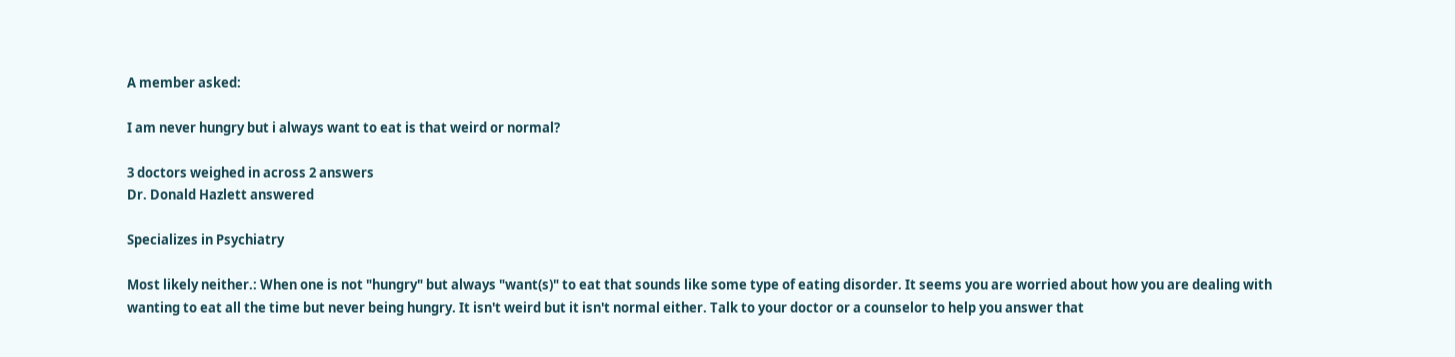A member asked:

I am never hungry but i always want to eat is that weird or normal?

3 doctors weighed in across 2 answers
Dr. Donald Hazlett answered

Specializes in Psychiatry

Most likely neither.: When one is not "hungry" but always "want(s)" to eat that sounds like some type of eating disorder. It seems you are worried about how you are dealing with wanting to eat all the time but never being hungry. It isn't weird but it isn't normal either. Talk to your doctor or a counselor to help you answer that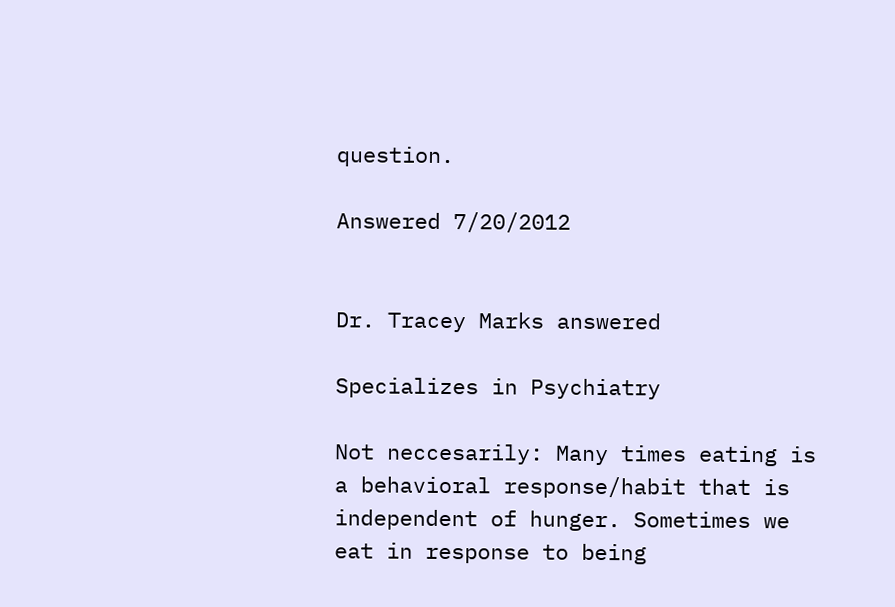question.

Answered 7/20/2012


Dr. Tracey Marks answered

Specializes in Psychiatry

Not neccesarily: Many times eating is a behavioral response/habit that is independent of hunger. Sometimes we eat in response to being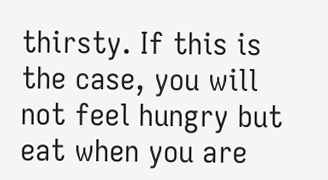thirsty. If this is the case, you will not feel hungry but eat when you are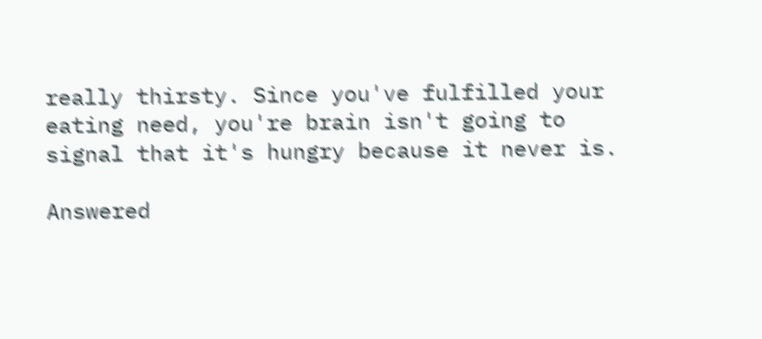really thirsty. Since you've fulfilled your eating need, you're brain isn't going to signal that it's hungry because it never is.

Answered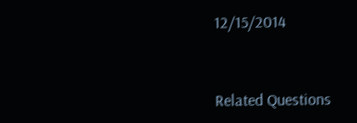12/15/2014



Related Questions